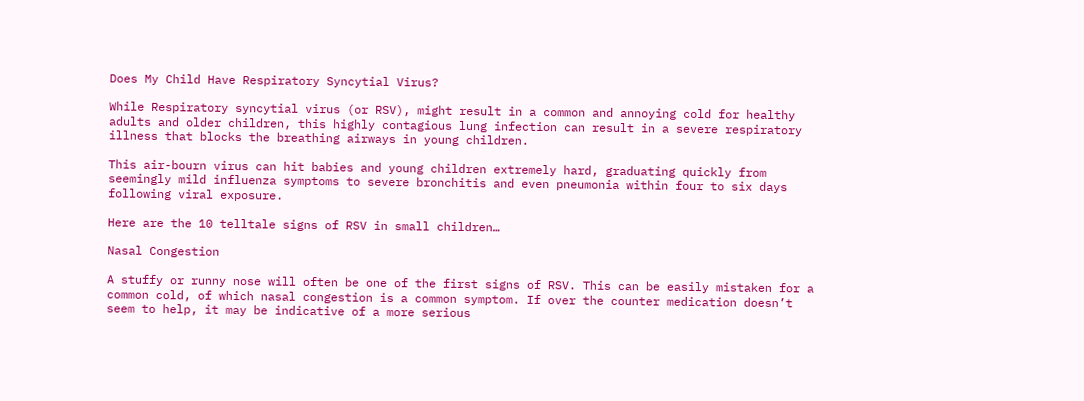Does My Child Have Respiratory Syncytial Virus?

While Respiratory syncytial virus (or RSV), might result in a common and annoying cold for healthy adults and older children, this highly contagious lung infection can result in a severe respiratory illness that blocks the breathing airways in young children.

This air-bourn virus can hit babies and young children extremely hard, graduating quickly from seemingly mild influenza symptoms to severe bronchitis and even pneumonia within four to six days following viral exposure.

Here are the 10 telltale signs of RSV in small children…

Nasal Congestion

A stuffy or runny nose will often be one of the first signs of RSV. This can be easily mistaken for a common cold, of which nasal congestion is a common symptom. If over the counter medication doesn’t seem to help, it may be indicative of a more serious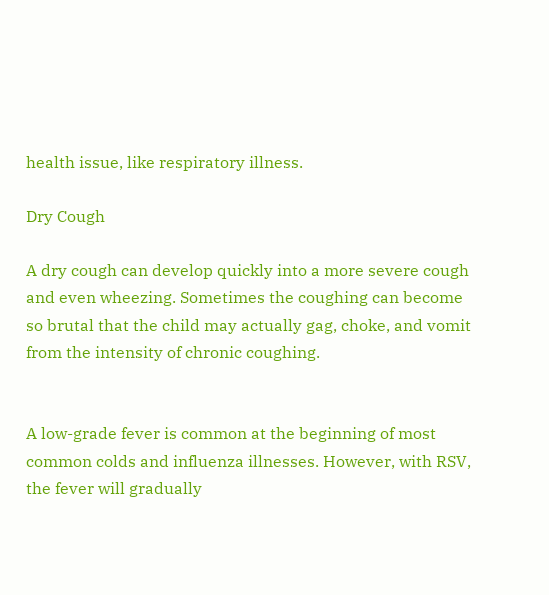health issue, like respiratory illness.

Dry Cough

A dry cough can develop quickly into a more severe cough and even wheezing. Sometimes the coughing can become so brutal that the child may actually gag, choke, and vomit from the intensity of chronic coughing.


A low-grade fever is common at the beginning of most common colds and influenza illnesses. However, with RSV, the fever will gradually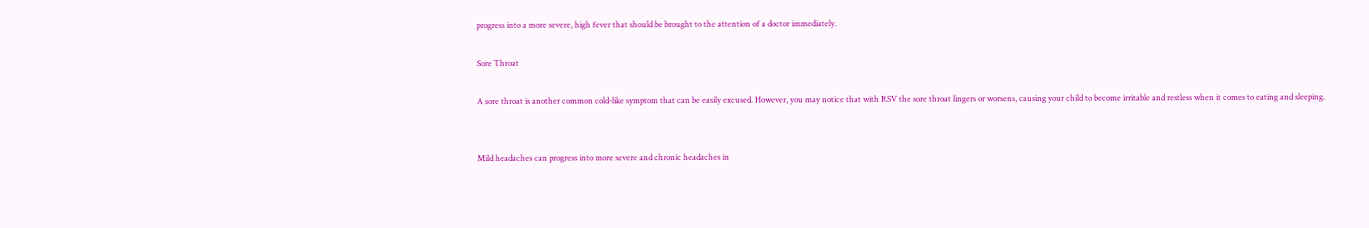progress into a more severe, high fever that should be brought to the attention of a doctor immediately.

Sore Throat

A sore throat is another common cold-like symptom that can be easily excused. However, you may notice that with RSV the sore throat lingers or worsens, causing your child to become irritable and restless when it comes to eating and sleeping.


Mild headaches can progress into more severe and chronic headaches in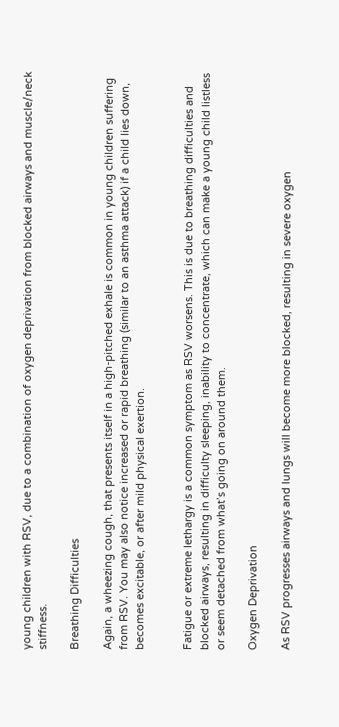young children with RSV, due to a combination of oxygen deprivation from blocked airways and muscle/neck stiffness.

Breathing Difficulties

Again, a wheezing cough, that presents itself in a high-pitched exhale is common in young children suffering from RSV. You may also notice increased or rapid breathing (similar to an asthma attack) if a child lies down, becomes excitable, or after mild physical exertion.


Fatigue or extreme lethargy is a common symptom as RSV worsens. This is due to breathing difficulties and blocked airways, resulting in difficulty sleeping, inability to concentrate, which can make a young child listless or seem detached from what’s going on around them.

Oxygen Deprivation

As RSV progresses airways and lungs will become more blocked, resulting in severe oxygen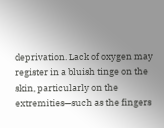deprivation. Lack of oxygen may register in a bluish tinge on the skin, particularly on the extremities—such as the fingers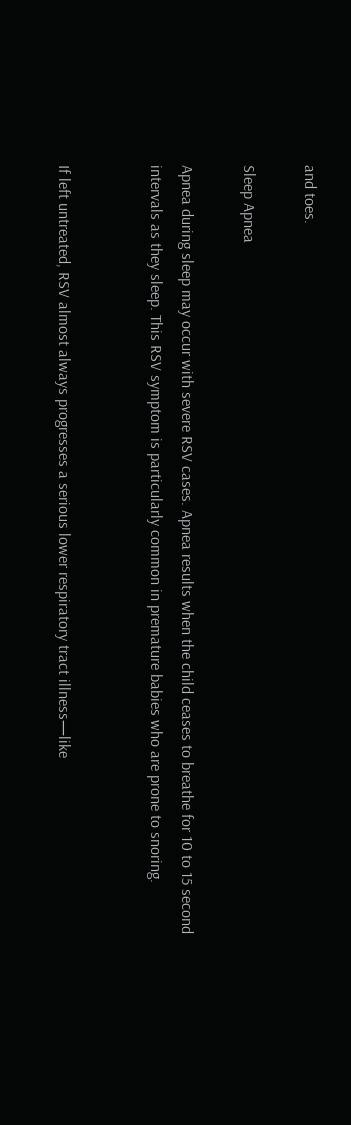and toes.

Sleep Apnea

Apnea during sleep may occur with severe RSV cases. Apnea results when the child ceases to breathe for 10 to 15 second intervals as they sleep. This RSV symptom is particularly common in premature babies who are prone to snoring.


If left untreated, RSV almost always progresses a serious lower respiratory tract illness—like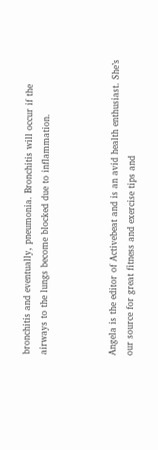bronchitis and eventually, pneumonia. Bronchitis will occur if the airways to the lungs become blocked due to inflammation.



Angela is the editor of Activebeat and is an avid health enthusiast. She’s our source for great fitness and exercise tips and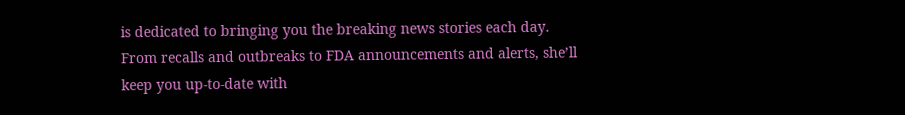is dedicated to bringing you the breaking news stories each day. From recalls and outbreaks to FDA announcements and alerts, she’ll keep you up-to-date with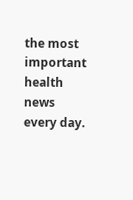the most important health news every day.